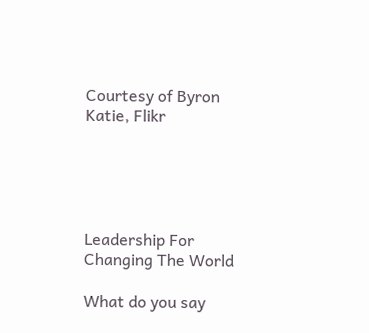Courtesy of Byron Katie, Flikr





Leadership For Changing The World

What do you say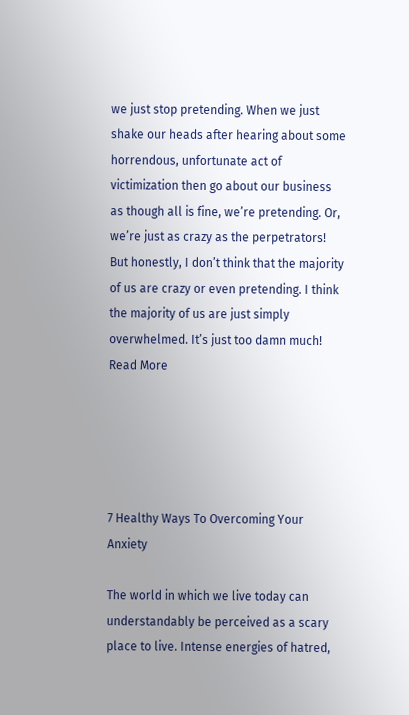we just stop pretending. When we just shake our heads after hearing about some horrendous, unfortunate act of victimization then go about our business as though all is fine, we’re pretending. Or, we’re just as crazy as the perpetrators! But honestly, I don’t think that the majority of us are crazy or even pretending. I think the majority of us are just simply overwhelmed. It’s just too damn much!  Read More





7 Healthy Ways To Overcoming Your Anxiety

The world in which we live today can understandably be perceived as a scary place to live. Intense energies of hatred,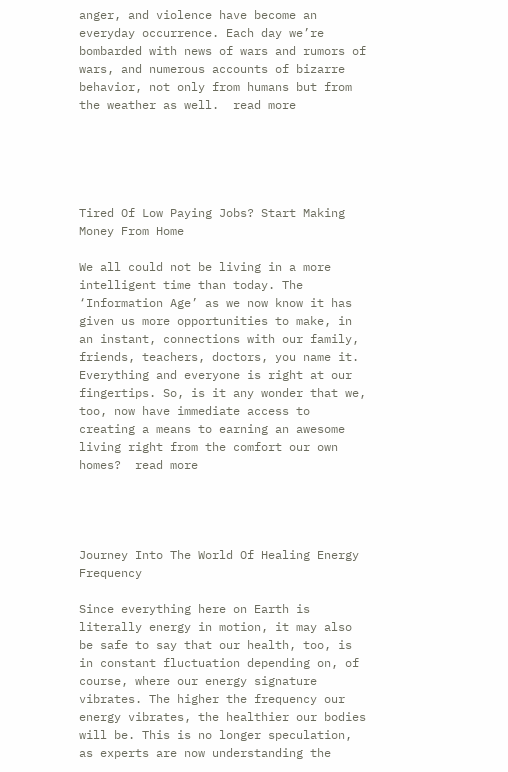anger, and violence have become an everyday occurrence. Each day we’re bombarded with news of wars and rumors of wars, and numerous accounts of bizarre behavior, not only from humans but from the weather as well.  read more





Tired Of Low Paying Jobs? Start Making Money From Home

We all could not be living in a more intelligent time than today. The ‘Information Age’ as we now know it has given us more opportunities to make, in an instant, connections with our family, friends, teachers, doctors, you name it. Everything and everyone is right at our fingertips. So, is it any wonder that we, too, now have immediate access to creating a means to earning an awesome living right from the comfort our own homes?  read more




Journey Into The World Of Healing Energy Frequency

Since everything here on Earth is literally energy in motion, it may also be safe to say that our health, too, is in constant fluctuation depending on, of course, where our energy signature vibrates. The higher the frequency our energy vibrates, the healthier our bodies will be. This is no longer speculation, as experts are now understanding the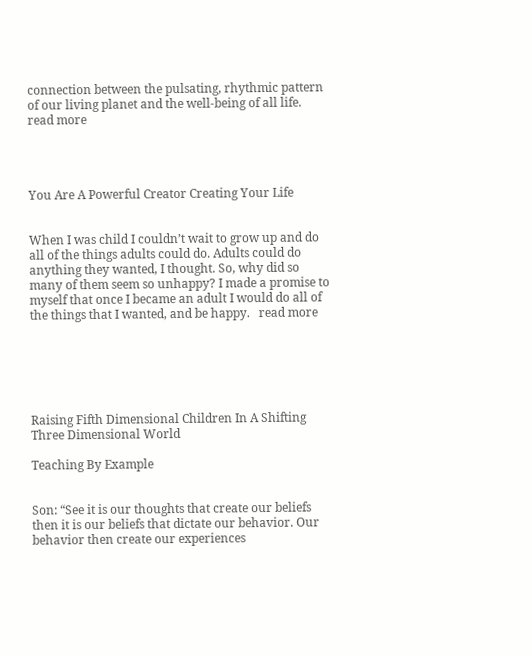connection between the pulsating, rhythmic pattern of our living planet and the well-being of all life.   read more




You Are A Powerful Creator Creating Your Life


When I was child I couldn’t wait to grow up and do all of the things adults could do. Adults could do anything they wanted, I thought. So, why did so many of them seem so unhappy? I made a promise to myself that once I became an adult I would do all of the things that I wanted, and be happy.   read more






Raising Fifth Dimensional Children In A Shifting Three Dimensional World

Teaching By Example


Son: “See it is our thoughts that create our beliefs then it is our beliefs that dictate our behavior. Our behavior then create our experiences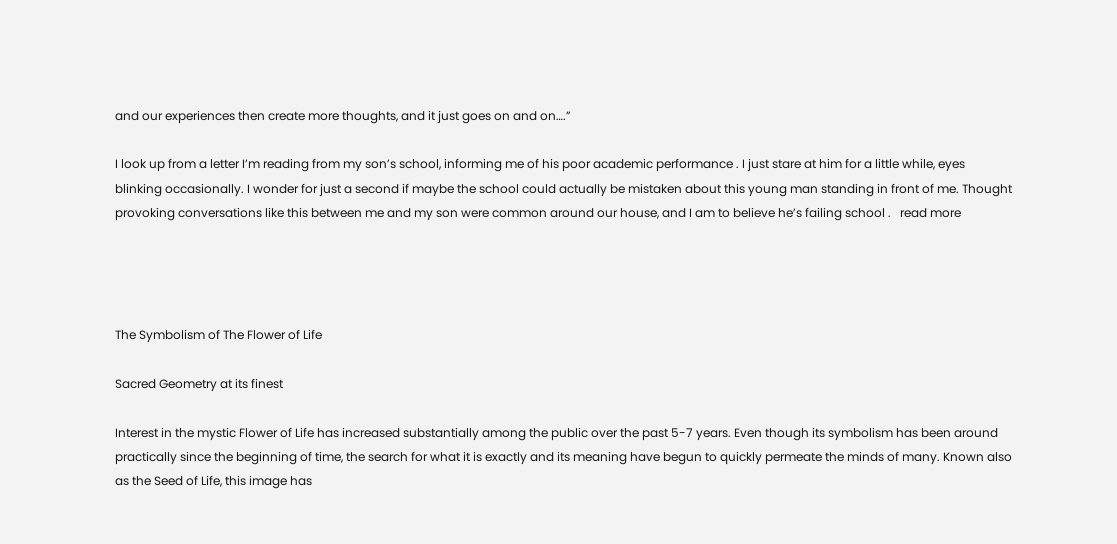and our experiences then create more thoughts, and it just goes on and on….”

I look up from a letter I’m reading from my son’s school, informing me of his poor academic performance . I just stare at him for a little while, eyes blinking occasionally. I wonder for just a second if maybe the school could actually be mistaken about this young man standing in front of me. Thought provoking conversations like this between me and my son were common around our house, and I am to believe he’s failing school .   read more




The Symbolism of The Flower of Life

Sacred Geometry at its finest

Interest in the mystic Flower of Life has increased substantially among the public over the past 5-7 years. Even though its symbolism has been around practically since the beginning of time, the search for what it is exactly and its meaning have begun to quickly permeate the minds of many. Known also as the Seed of Life, this image has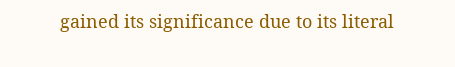gained its significance due to its literal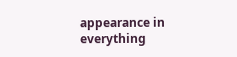appearance in everything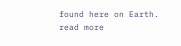found here on Earth.     read more